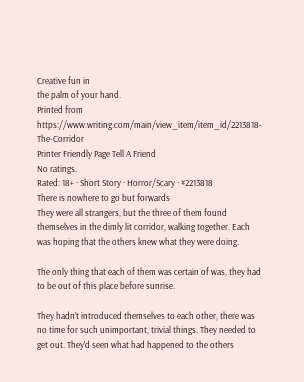Creative fun in
the palm of your hand.
Printed from https://www.writing.com/main/view_item/item_id/2213818-The-Corridor
Printer Friendly Page Tell A Friend
No ratings.
Rated: 18+ · Short Story · Horror/Scary · #2213818
There is nowhere to go but forwards
They were all strangers, but the three of them found themselves in the dimly lit corridor, walking together. Each was hoping that the others knew what they were doing.

The only thing that each of them was certain of was, they had to be out of this place before sunrise.

They hadn’t introduced themselves to each other, there was no time for such unimportant, trivial things. They needed to get out. They’d seen what had happened to the others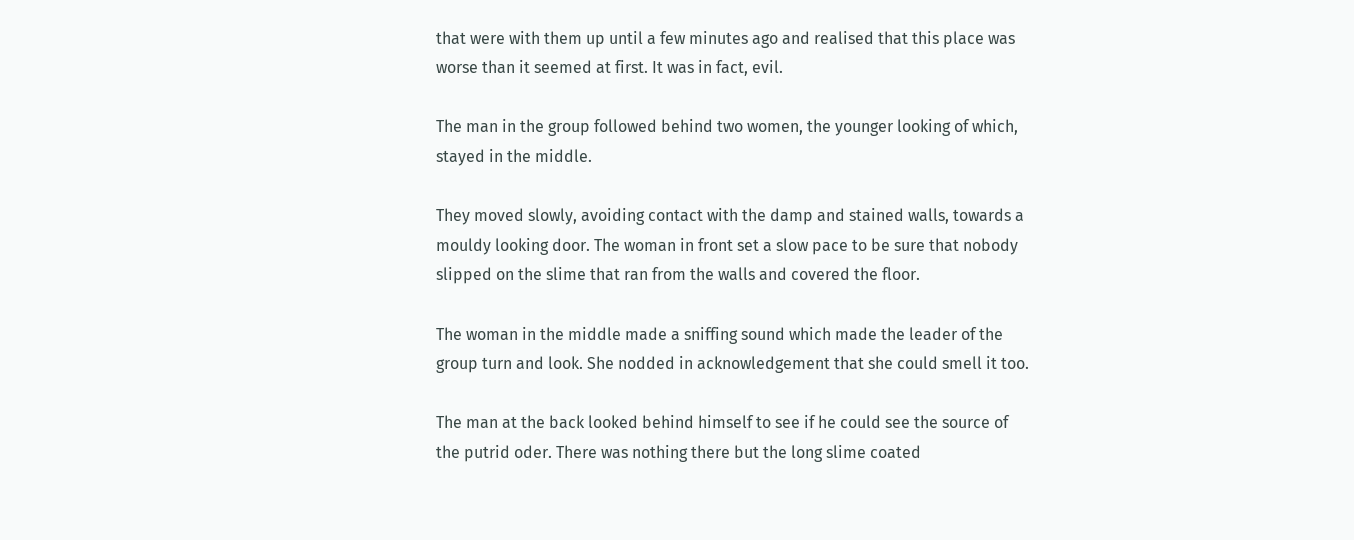that were with them up until a few minutes ago and realised that this place was worse than it seemed at first. It was in fact, evil.

The man in the group followed behind two women, the younger looking of which, stayed in the middle.

They moved slowly, avoiding contact with the damp and stained walls, towards a mouldy looking door. The woman in front set a slow pace to be sure that nobody slipped on the slime that ran from the walls and covered the floor.

The woman in the middle made a sniffing sound which made the leader of the group turn and look. She nodded in acknowledgement that she could smell it too.

The man at the back looked behind himself to see if he could see the source of the putrid oder. There was nothing there but the long slime coated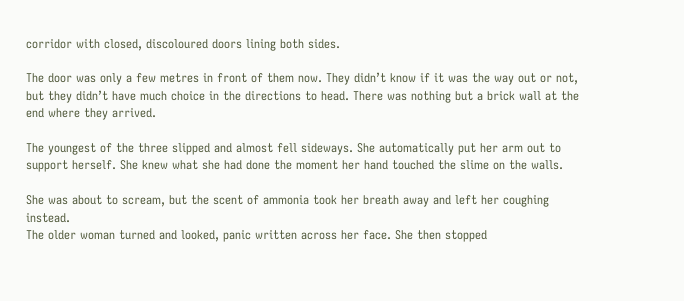corridor with closed, discoloured doors lining both sides.

The door was only a few metres in front of them now. They didn’t know if it was the way out or not, but they didn’t have much choice in the directions to head. There was nothing but a brick wall at the end where they arrived.

The youngest of the three slipped and almost fell sideways. She automatically put her arm out to support herself. She knew what she had done the moment her hand touched the slime on the walls.

She was about to scream, but the scent of ammonia took her breath away and left her coughing instead.
The older woman turned and looked, panic written across her face. She then stopped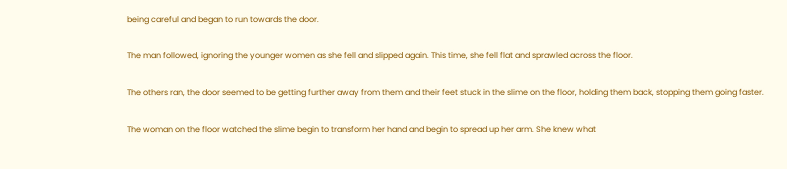being careful and began to run towards the door.

The man followed, ignoring the younger women as she fell and slipped again. This time, she fell flat and sprawled across the floor.

The others ran, the door seemed to be getting further away from them and their feet stuck in the slime on the floor, holding them back, stopping them going faster.

The woman on the floor watched the slime begin to transform her hand and begin to spread up her arm. She knew what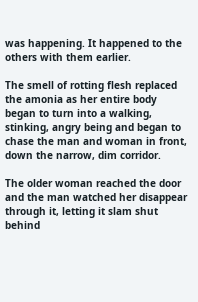was happening. It happened to the others with them earlier.

The smell of rotting flesh replaced the amonia as her entire body began to turn into a walking, stinking, angry being and began to chase the man and woman in front, down the narrow, dim corridor.

The older woman reached the door and the man watched her disappear through it, letting it slam shut behind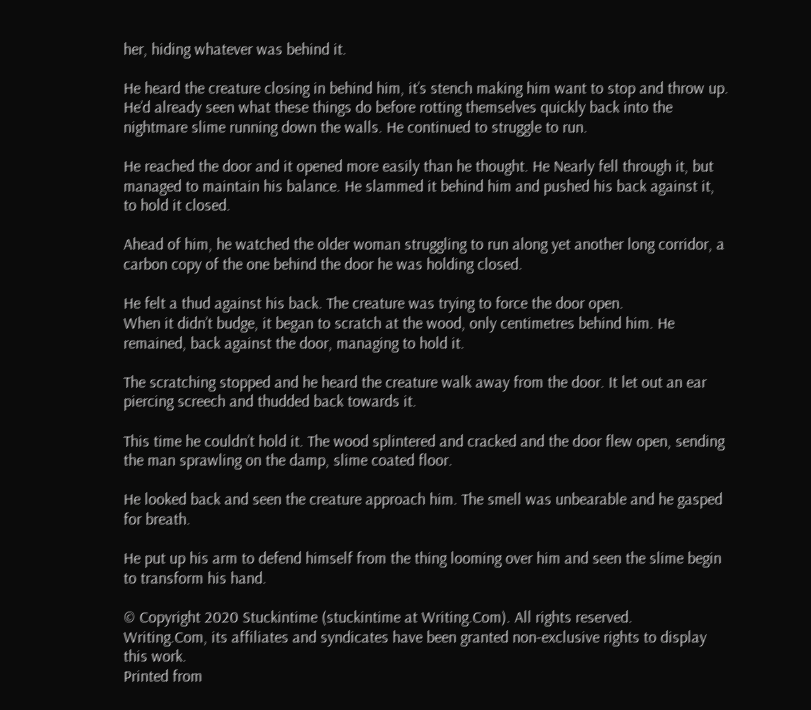her, hiding whatever was behind it.

He heard the creature closing in behind him, it’s stench making him want to stop and throw up. He’d already seen what these things do before rotting themselves quickly back into the nightmare slime running down the walls. He continued to struggle to run.

He reached the door and it opened more easily than he thought. He Nearly fell through it, but managed to maintain his balance. He slammed it behind him and pushed his back against it, to hold it closed.

Ahead of him, he watched the older woman struggling to run along yet another long corridor, a carbon copy of the one behind the door he was holding closed.

He felt a thud against his back. The creature was trying to force the door open.
When it didn’t budge, it began to scratch at the wood, only centimetres behind him. He remained, back against the door, managing to hold it.

The scratching stopped and he heard the creature walk away from the door. It let out an ear piercing screech and thudded back towards it.

This time he couldn’t hold it. The wood splintered and cracked and the door flew open, sending the man sprawling on the damp, slime coated floor.

He looked back and seen the creature approach him. The smell was unbearable and he gasped for breath.

He put up his arm to defend himself from the thing looming over him and seen the slime begin to transform his hand.

© Copyright 2020 Stuckintime (stuckintime at Writing.Com). All rights reserved.
Writing.Com, its affiliates and syndicates have been granted non-exclusive rights to display this work.
Printed from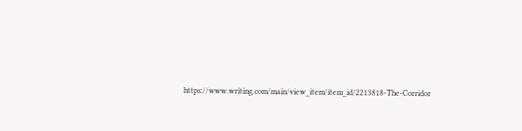https://www.writing.com/main/view_item/item_id/2213818-The-Corridor